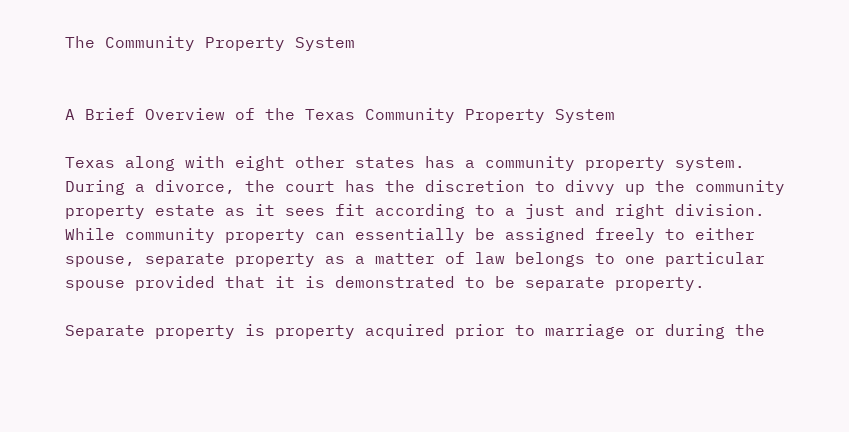The Community Property System


A Brief Overview of the Texas Community Property System

Texas along with eight other states has a community property system. During a divorce, the court has the discretion to divvy up the community property estate as it sees fit according to a just and right division. While community property can essentially be assigned freely to either spouse, separate property as a matter of law belongs to one particular spouse provided that it is demonstrated to be separate property.

Separate property is property acquired prior to marriage or during the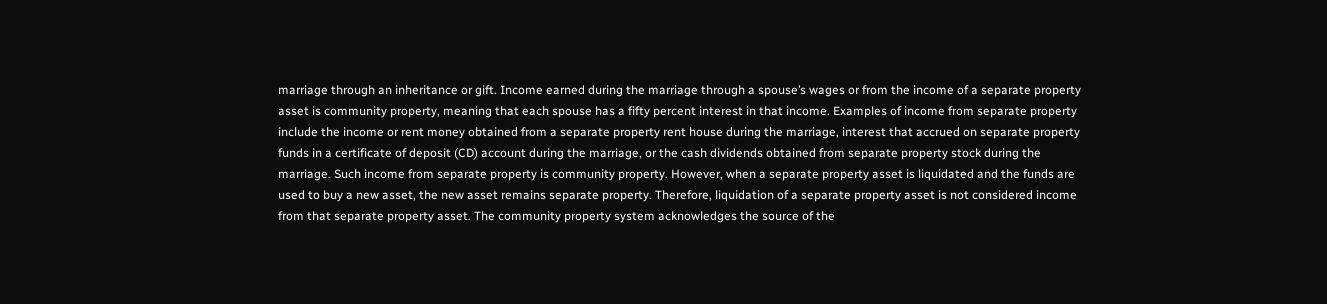marriage through an inheritance or gift. Income earned during the marriage through a spouse’s wages or from the income of a separate property asset is community property, meaning that each spouse has a fifty percent interest in that income. Examples of income from separate property include the income or rent money obtained from a separate property rent house during the marriage, interest that accrued on separate property funds in a certificate of deposit (CD) account during the marriage, or the cash dividends obtained from separate property stock during the marriage. Such income from separate property is community property. However, when a separate property asset is liquidated and the funds are used to buy a new asset, the new asset remains separate property. Therefore, liquidation of a separate property asset is not considered income from that separate property asset. The community property system acknowledges the source of the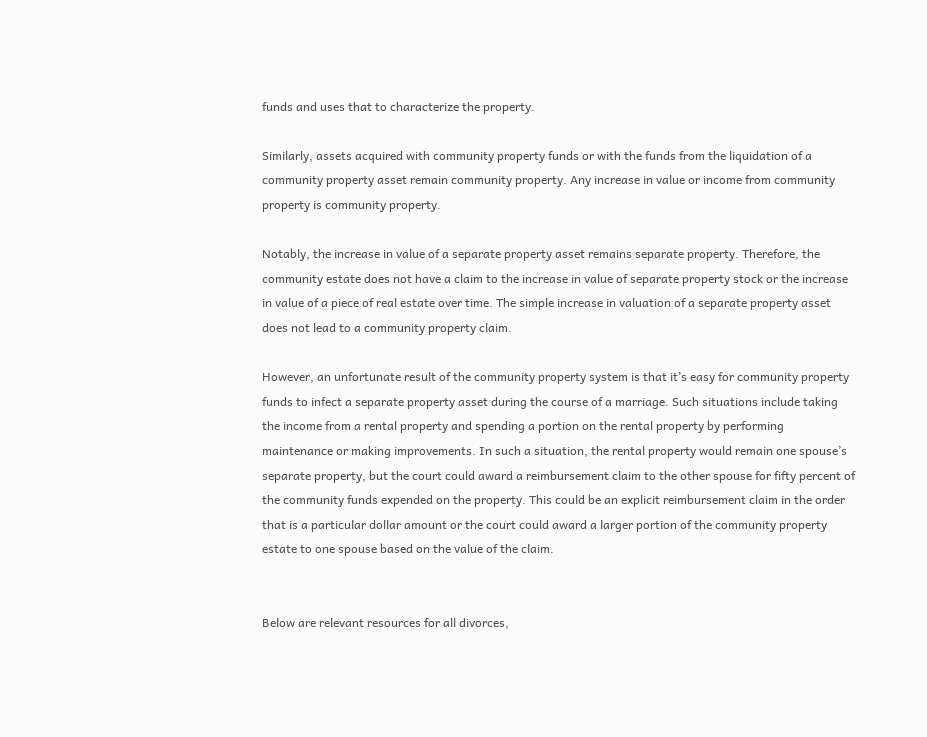funds and uses that to characterize the property.

Similarly, assets acquired with community property funds or with the funds from the liquidation of a community property asset remain community property. Any increase in value or income from community property is community property.

Notably, the increase in value of a separate property asset remains separate property. Therefore, the community estate does not have a claim to the increase in value of separate property stock or the increase in value of a piece of real estate over time. The simple increase in valuation of a separate property asset does not lead to a community property claim.

However, an unfortunate result of the community property system is that it’s easy for community property funds to infect a separate property asset during the course of a marriage. Such situations include taking the income from a rental property and spending a portion on the rental property by performing maintenance or making improvements. In such a situation, the rental property would remain one spouse’s separate property, but the court could award a reimbursement claim to the other spouse for fifty percent of the community funds expended on the property. This could be an explicit reimbursement claim in the order that is a particular dollar amount or the court could award a larger portion of the community property estate to one spouse based on the value of the claim.


Below are relevant resources for all divorces,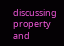discussing property and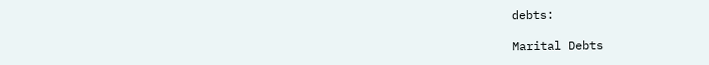debts:

Marital Debts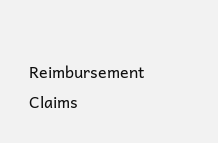Reimbursement Claims